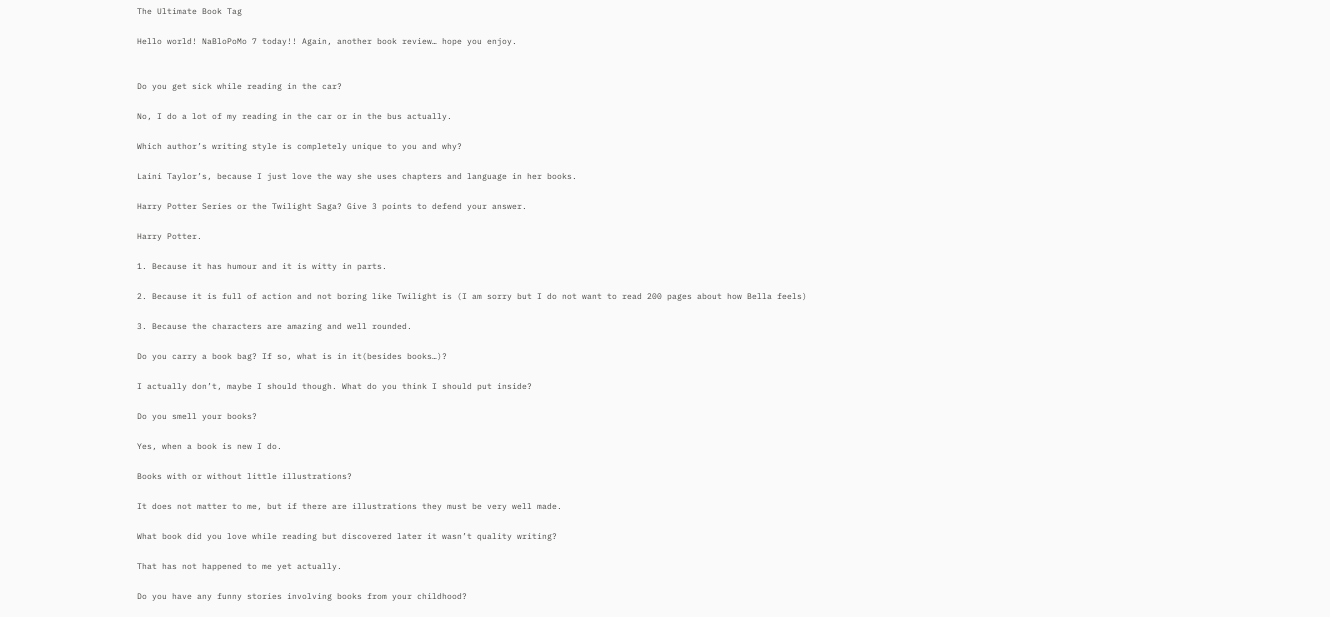The Ultimate Book Tag

Hello world! NaBloPoMo 7 today!! Again, another book review… hope you enjoy.


Do you get sick while reading in the car?

No, I do a lot of my reading in the car or in the bus actually.

Which author’s writing style is completely unique to you and why?

Laini Taylor’s, because I just love the way she uses chapters and language in her books.

Harry Potter Series or the Twilight Saga? Give 3 points to defend your answer.

Harry Potter.

1. Because it has humour and it is witty in parts.

2. Because it is full of action and not boring like Twilight is (I am sorry but I do not want to read 200 pages about how Bella feels)

3. Because the characters are amazing and well rounded.

Do you carry a book bag? If so, what is in it(besides books…)?

I actually don’t, maybe I should though. What do you think I should put inside?

Do you smell your books?

Yes, when a book is new I do.

Books with or without little illustrations?

It does not matter to me, but if there are illustrations they must be very well made.

What book did you love while reading but discovered later it wasn’t quality writing?

That has not happened to me yet actually.

Do you have any funny stories involving books from your childhood?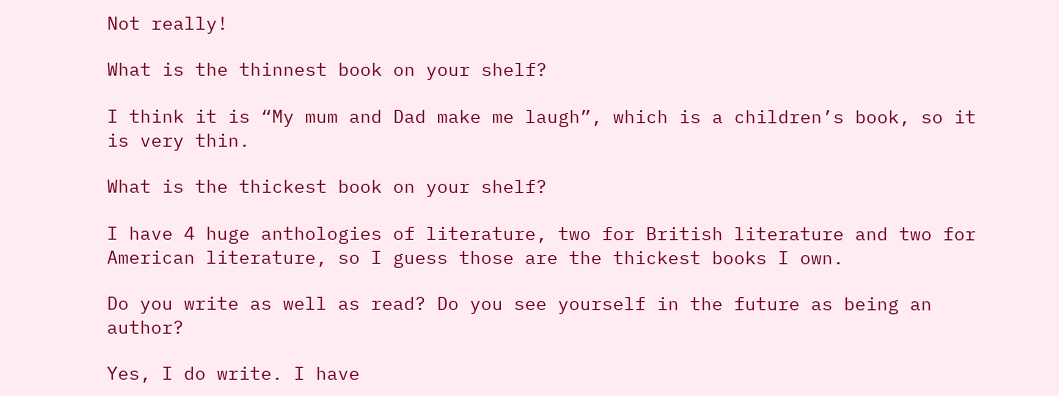Not really!

What is the thinnest book on your shelf?

I think it is “My mum and Dad make me laugh”, which is a children’s book, so it is very thin.

What is the thickest book on your shelf?

I have 4 huge anthologies of literature, two for British literature and two for American literature, so I guess those are the thickest books I own.

Do you write as well as read? Do you see yourself in the future as being an author?

Yes, I do write. I have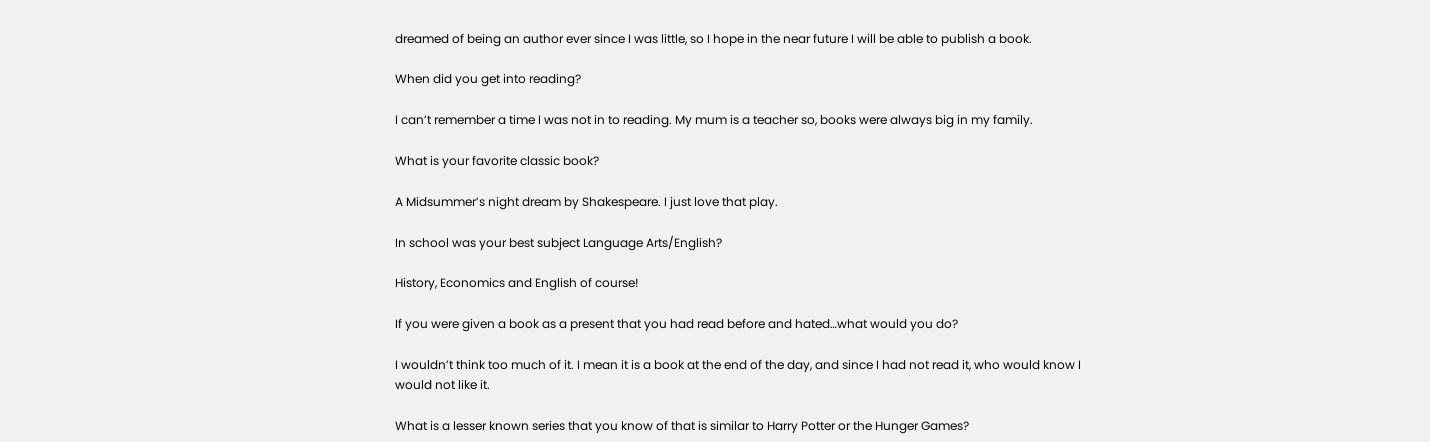dreamed of being an author ever since I was little, so I hope in the near future I will be able to publish a book.

When did you get into reading?

I can’t remember a time I was not in to reading. My mum is a teacher so, books were always big in my family.

What is your favorite classic book?

A Midsummer’s night dream by Shakespeare. I just love that play.

In school was your best subject Language Arts/English?

History, Economics and English of course!

If you were given a book as a present that you had read before and hated…what would you do?

I wouldn’t think too much of it. I mean it is a book at the end of the day, and since I had not read it, who would know I would not like it.

What is a lesser known series that you know of that is similar to Harry Potter or the Hunger Games?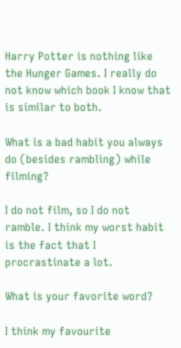Harry Potter is nothing like the Hunger Games. I really do not know which book I know that is similar to both.

What is a bad habit you always do (besides rambling) while filming?

I do not film, so I do not ramble. I think my worst habit is the fact that I procrastinate a lot.

What is your favorite word?

I think my favourite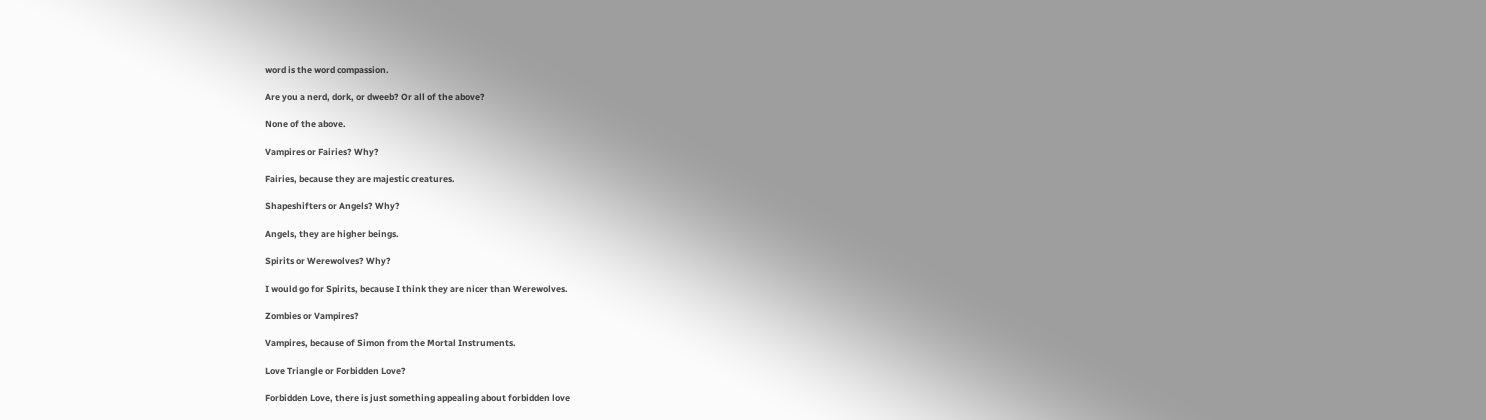word is the word compassion.

Are you a nerd, dork, or dweeb? Or all of the above?

None of the above.

Vampires or Fairies? Why?

Fairies, because they are majestic creatures.

Shapeshifters or Angels? Why?

Angels, they are higher beings.

Spirits or Werewolves? Why?

I would go for Spirits, because I think they are nicer than Werewolves.

Zombies or Vampires?

Vampires, because of Simon from the Mortal Instruments.

Love Triangle or Forbidden Love?

Forbidden Love, there is just something appealing about forbidden love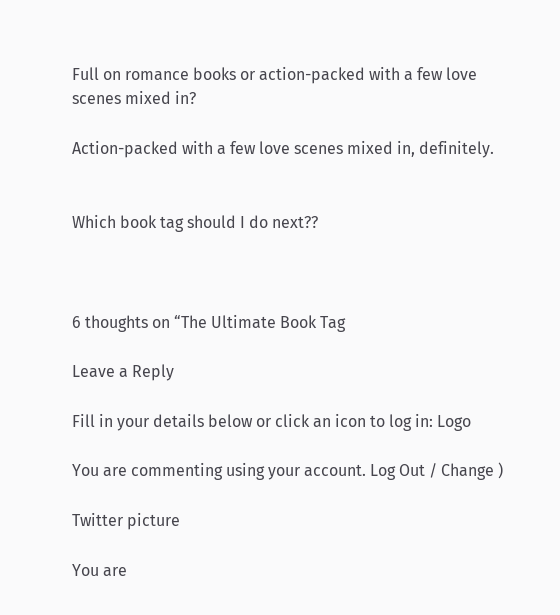Full on romance books or action-packed with a few love scenes mixed in?

Action-packed with a few love scenes mixed in, definitely.


Which book tag should I do next??



6 thoughts on “The Ultimate Book Tag

Leave a Reply

Fill in your details below or click an icon to log in: Logo

You are commenting using your account. Log Out / Change )

Twitter picture

You are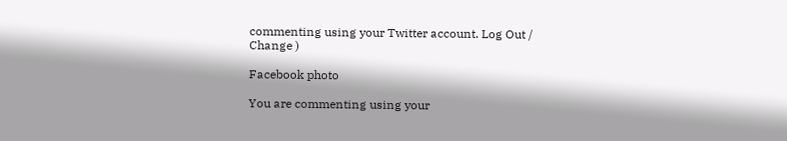commenting using your Twitter account. Log Out / Change )

Facebook photo

You are commenting using your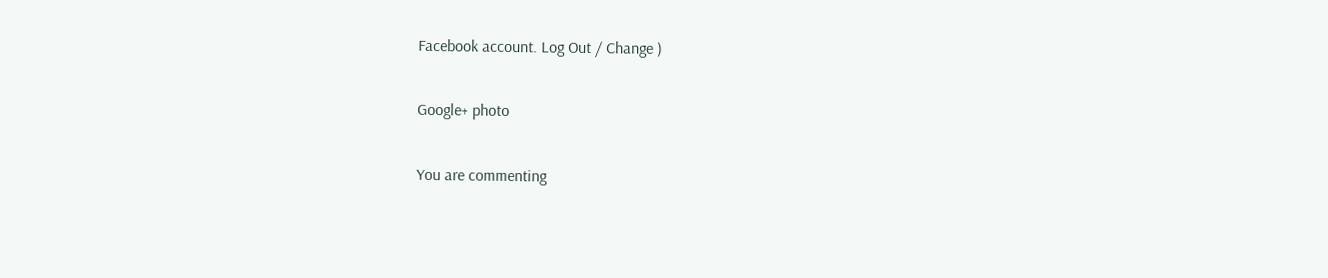Facebook account. Log Out / Change )

Google+ photo

You are commenting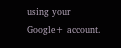using your Google+ account.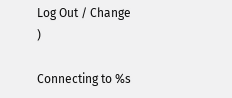Log Out / Change )

Connecting to %s